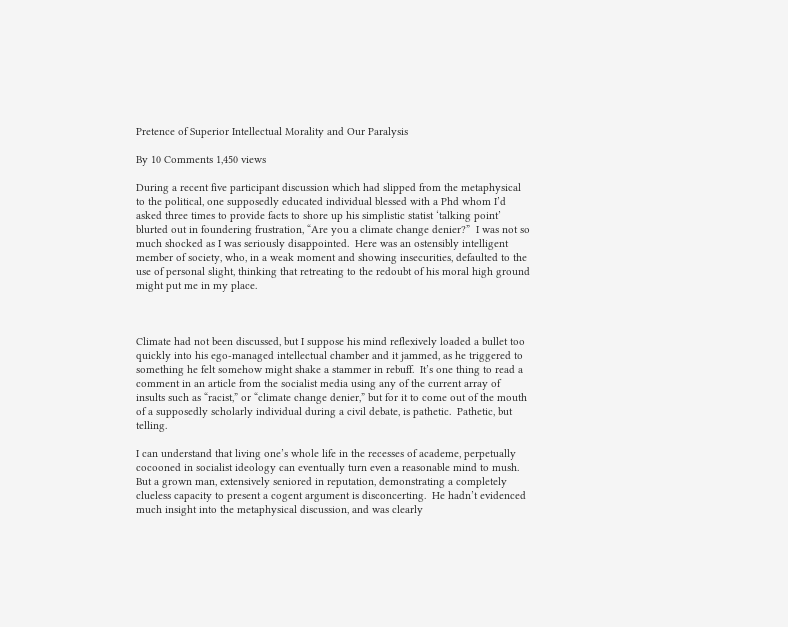Pretence of Superior Intellectual Morality and Our Paralysis

By 10 Comments 1,450 views

During a recent five participant discussion which had slipped from the metaphysical to the political, one supposedly educated individual blessed with a Phd whom I’d asked three times to provide facts to shore up his simplistic statist ‘talking point’ blurted out in foundering frustration, “Are you a climate change denier?”  I was not so much shocked as I was seriously disappointed.  Here was an ostensibly intelligent member of society, who, in a weak moment and showing insecurities, defaulted to the use of personal slight, thinking that retreating to the redoubt of his moral high ground might put me in my place.



Climate had not been discussed, but I suppose his mind reflexively loaded a bullet too quickly into his ego-managed intellectual chamber and it jammed, as he triggered to something he felt somehow might shake a stammer in rebuff.  It’s one thing to read a comment in an article from the socialist media using any of the current array of insults such as “racist,” or “climate change denier,” but for it to come out of the mouth of a supposedly scholarly individual during a civil debate, is pathetic.  Pathetic, but telling.

I can understand that living one’s whole life in the recesses of academe, perpetually cocooned in socialist ideology can eventually turn even a reasonable mind to mush. But a grown man, extensively seniored in reputation, demonstrating a completely clueless capacity to present a cogent argument is disconcerting.  He hadn’t evidenced much insight into the metaphysical discussion, and was clearly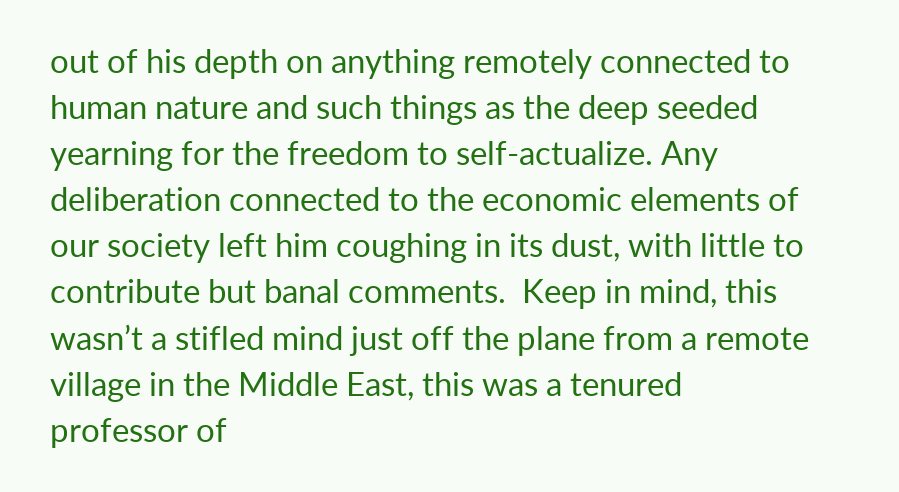out of his depth on anything remotely connected to human nature and such things as the deep seeded yearning for the freedom to self-actualize. Any deliberation connected to the economic elements of our society left him coughing in its dust, with little to contribute but banal comments.  Keep in mind, this wasn’t a stifled mind just off the plane from a remote village in the Middle East, this was a tenured professor of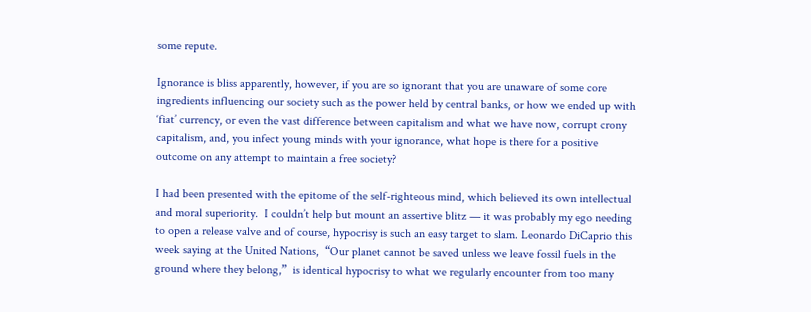some repute.

Ignorance is bliss apparently, however, if you are so ignorant that you are unaware of some core ingredients influencing our society such as the power held by central banks, or how we ended up with ‘fiat’ currency, or even the vast difference between capitalism and what we have now, corrupt crony capitalism, and, you infect young minds with your ignorance, what hope is there for a positive outcome on any attempt to maintain a free society?

I had been presented with the epitome of the self-righteous mind, which believed its own intellectual and moral superiority.  I couldn’t help but mount an assertive blitz — it was probably my ego needing to open a release valve and of course, hypocrisy is such an easy target to slam. Leonardo DiCaprio this week saying at the United Nations,  “Our planet cannot be saved unless we leave fossil fuels in the ground where they belong,”  is identical hypocrisy to what we regularly encounter from too many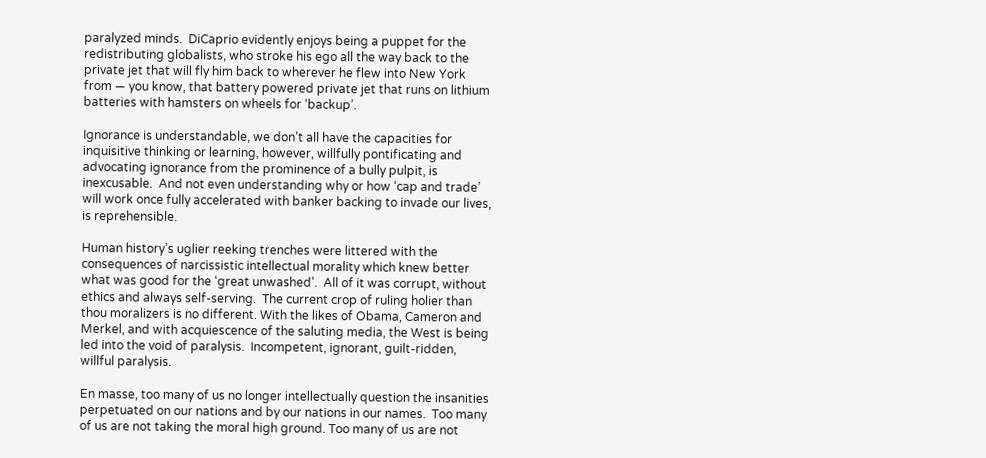paralyzed minds.  DiCaprio evidently enjoys being a puppet for the redistributing globalists, who stroke his ego all the way back to the private jet that will fly him back to wherever he flew into New York from — you know, that battery powered private jet that runs on lithium batteries with hamsters on wheels for ‘backup’.

Ignorance is understandable, we don’t all have the capacities for inquisitive thinking or learning, however, willfully pontificating and advocating ignorance from the prominence of a bully pulpit, is inexcusable.  And not even understanding why or how ‘cap and trade’ will work once fully accelerated with banker backing to invade our lives, is reprehensible.

Human history’s uglier reeking trenches were littered with the consequences of narcissistic intellectual morality which knew better what was good for the ‘great unwashed’.  All of it was corrupt, without ethics and always self-serving.  The current crop of ruling holier than thou moralizers is no different. With the likes of Obama, Cameron and Merkel, and with acquiescence of the saluting media, the West is being led into the void of paralysis.  Incompetent, ignorant, guilt-ridden, willful paralysis.

En masse, too many of us no longer intellectually question the insanities perpetuated on our nations and by our nations in our names.  Too many of us are not taking the moral high ground. Too many of us are not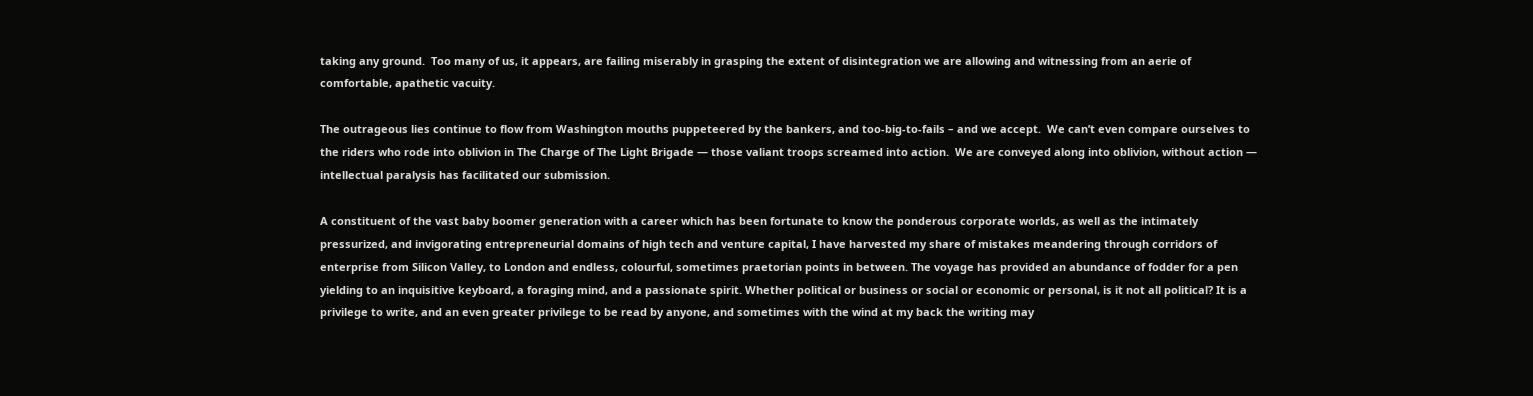taking any ground.  Too many of us, it appears, are failing miserably in grasping the extent of disintegration we are allowing and witnessing from an aerie of comfortable, apathetic vacuity.

The outrageous lies continue to flow from Washington mouths puppeteered by the bankers, and too-big-to-fails – and we accept.  We can’t even compare ourselves to the riders who rode into oblivion in The Charge of The Light Brigade — those valiant troops screamed into action.  We are conveyed along into oblivion, without action — intellectual paralysis has facilitated our submission.

A constituent of the vast baby boomer generation with a career which has been fortunate to know the ponderous corporate worlds, as well as the intimately pressurized, and invigorating entrepreneurial domains of high tech and venture capital, I have harvested my share of mistakes meandering through corridors of enterprise from Silicon Valley, to London and endless, colourful, sometimes praetorian points in between. The voyage has provided an abundance of fodder for a pen yielding to an inquisitive keyboard, a foraging mind, and a passionate spirit. Whether political or business or social or economic or personal, is it not all political? It is a privilege to write, and an even greater privilege to be read by anyone, and sometimes with the wind at my back the writing may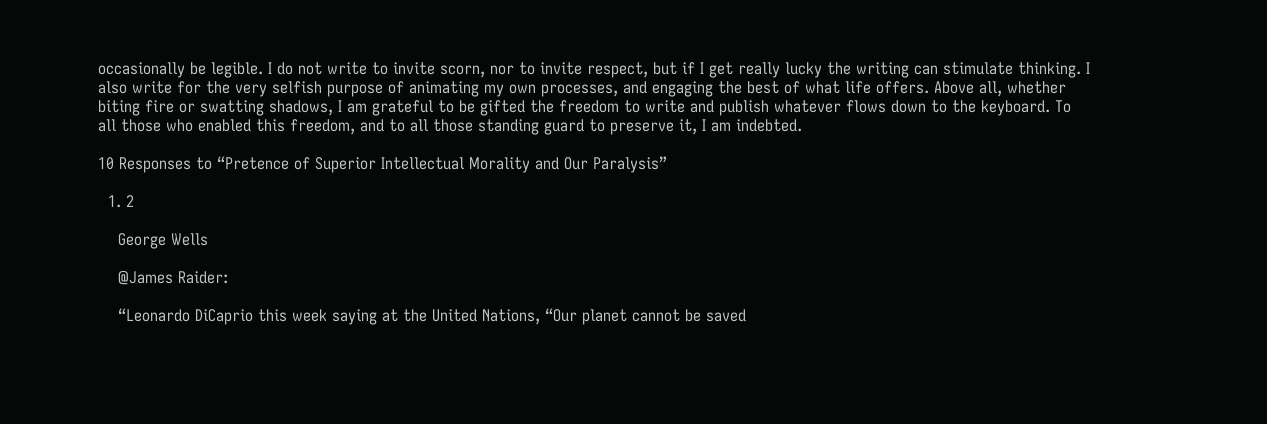occasionally be legible. I do not write to invite scorn, nor to invite respect, but if I get really lucky the writing can stimulate thinking. I also write for the very selfish purpose of animating my own processes, and engaging the best of what life offers. Above all, whether biting fire or swatting shadows, I am grateful to be gifted the freedom to write and publish whatever flows down to the keyboard. To all those who enabled this freedom, and to all those standing guard to preserve it, I am indebted.

10 Responses to “Pretence of Superior Intellectual Morality and Our Paralysis”

  1. 2

    George Wells

    @James Raider:

    “Leonardo DiCaprio this week saying at the United Nations, “Our planet cannot be saved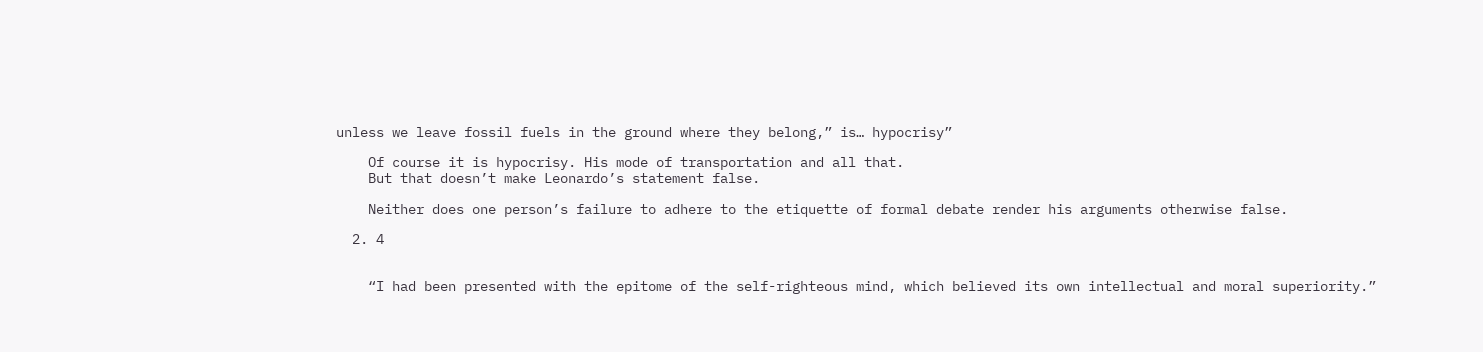unless we leave fossil fuels in the ground where they belong,” is… hypocrisy”

    Of course it is hypocrisy. His mode of transportation and all that.
    But that doesn’t make Leonardo’s statement false.

    Neither does one person’s failure to adhere to the etiquette of formal debate render his arguments otherwise false.

  2. 4


    “I had been presented with the epitome of the self-righteous mind, which believed its own intellectual and moral superiority.”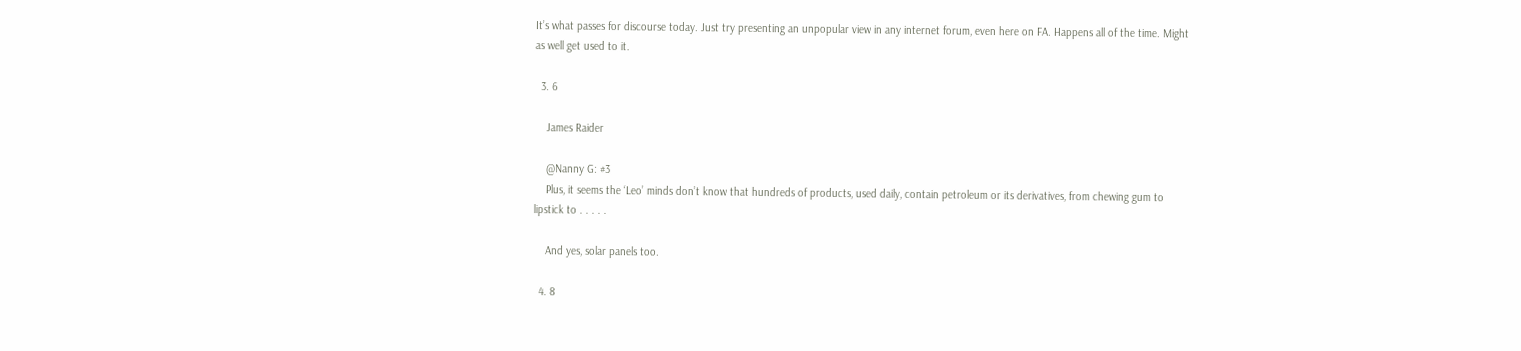It’s what passes for discourse today. Just try presenting an unpopular view in any internet forum, even here on FA. Happens all of the time. Might as well get used to it.

  3. 6

    James Raider

    @Nanny G: #3
    Plus, it seems the ‘Leo’ minds don’t know that hundreds of products, used daily, contain petroleum or its derivatives, from chewing gum to lipstick to . . . . .

    And yes, solar panels too.

  4. 8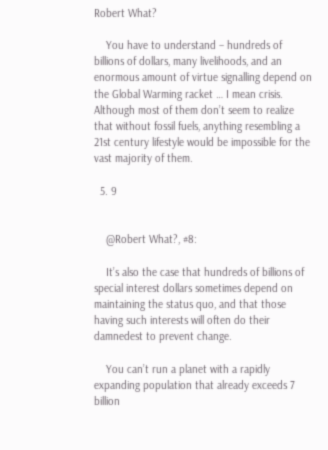Robert What?

    You have to understand – hundreds of billions of dollars, many livelihoods, and an enormous amount of virtue signalling depend on the Global Warming racket … I mean crisis. Although most of them don’t seem to realize that without fossil fuels, anything resembling a 21st century lifestyle would be impossible for the vast majority of them.

  5. 9


    @Robert What?, #8:

    It’s also the case that hundreds of billions of special interest dollars sometimes depend on maintaining the status quo, and that those having such interests will often do their damnedest to prevent change.

    You can’t run a planet with a rapidly expanding population that already exceeds 7 billion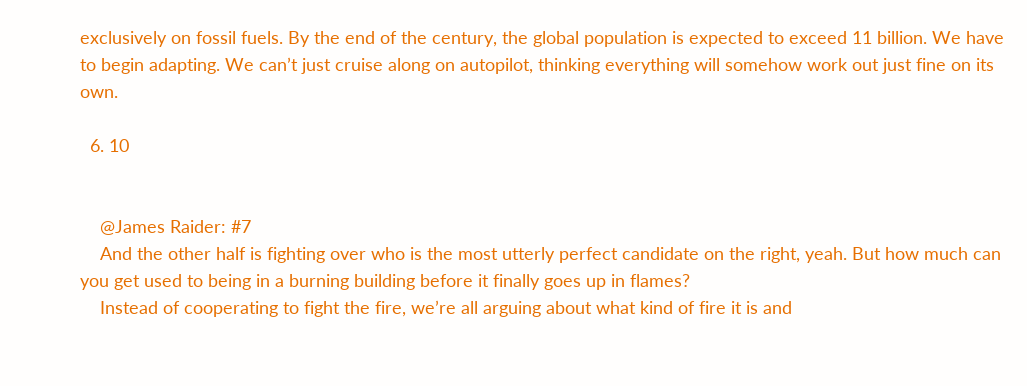exclusively on fossil fuels. By the end of the century, the global population is expected to exceed 11 billion. We have to begin adapting. We can’t just cruise along on autopilot, thinking everything will somehow work out just fine on its own.

  6. 10


    @James Raider: #7
    And the other half is fighting over who is the most utterly perfect candidate on the right, yeah. But how much can you get used to being in a burning building before it finally goes up in flames?
    Instead of cooperating to fight the fire, we’re all arguing about what kind of fire it is and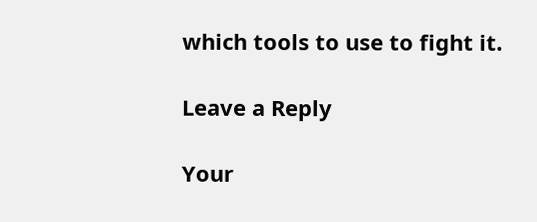which tools to use to fight it.

Leave a Reply

Your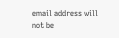email address will not be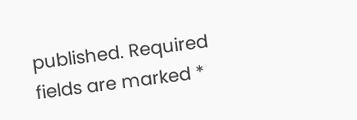published. Required fields are marked *